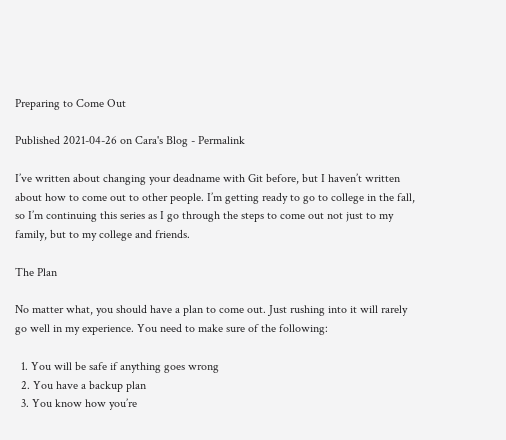Preparing to Come Out

Published 2021-04-26 on Cara's Blog - Permalink

I’ve written about changing your deadname with Git before, but I haven’t written about how to come out to other people. I’m getting ready to go to college in the fall, so I’m continuing this series as I go through the steps to come out not just to my family, but to my college and friends.

The Plan

No matter what, you should have a plan to come out. Just rushing into it will rarely go well in my experience. You need to make sure of the following:

  1. You will be safe if anything goes wrong
  2. You have a backup plan
  3. You know how you’re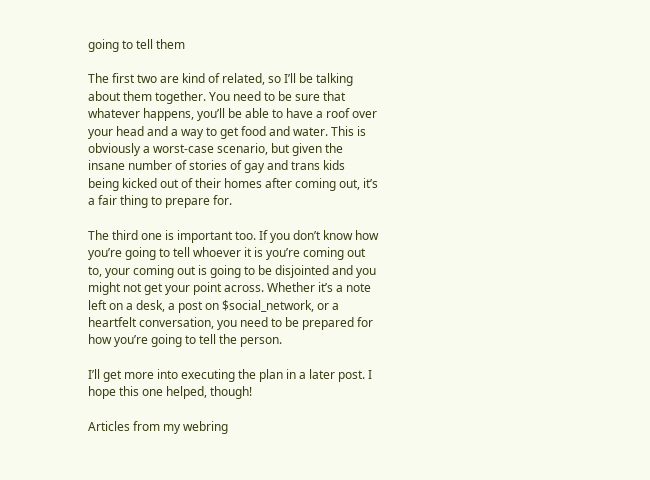going to tell them

The first two are kind of related, so I’ll be talking about them together. You need to be sure that whatever happens, you’ll be able to have a roof over your head and a way to get food and water. This is obviously a worst-case scenario, but given the insane number of stories of gay and trans kids being kicked out of their homes after coming out, it’s a fair thing to prepare for.

The third one is important too. If you don’t know how you’re going to tell whoever it is you’re coming out to, your coming out is going to be disjointed and you might not get your point across. Whether it’s a note left on a desk, a post on $social_network, or a heartfelt conversation, you need to be prepared for how you’re going to tell the person.

I’ll get more into executing the plan in a later post. I hope this one helped, though!

Articles from my webring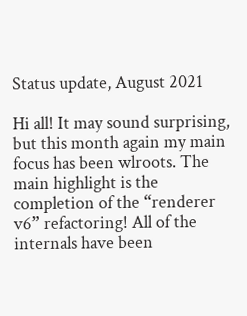Status update, August 2021

Hi all! It may sound surprising, but this month again my main focus has been wlroots. The main highlight is the completion of the “renderer v6” refactoring! All of the internals have been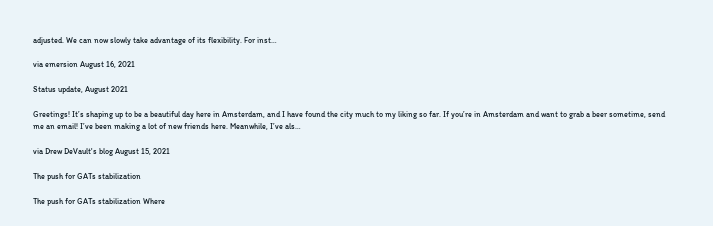adjusted. We can now slowly take advantage of its flexibility. For inst…

via emersion August 16, 2021

Status update, August 2021

Greetings! It’s shaping up to be a beautiful day here in Amsterdam, and I have found the city much to my liking so far. If you’re in Amsterdam and want to grab a beer sometime, send me an email! I’ve been making a lot of new friends here. Meanwhile, I’ve als…

via Drew DeVault's blog August 15, 2021

The push for GATs stabilization

The push for GATs stabilization Where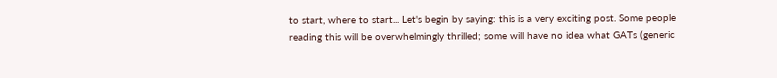to start, where to start... Let's begin by saying: this is a very exciting post. Some people reading this will be overwhelmingly thrilled; some will have no idea what GATs (generic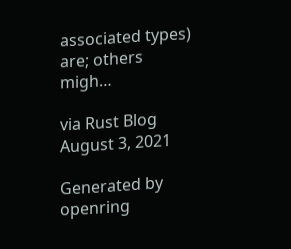associated types) are; others migh…

via Rust Blog August 3, 2021

Generated by openring